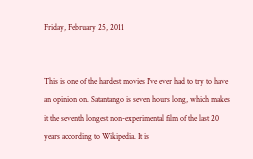Friday, February 25, 2011


This is one of the hardest movies I've ever had to try to have an opinion on. Satantango is seven hours long, which makes it the seventh longest non-experimental film of the last 20 years according to Wikipedia. It is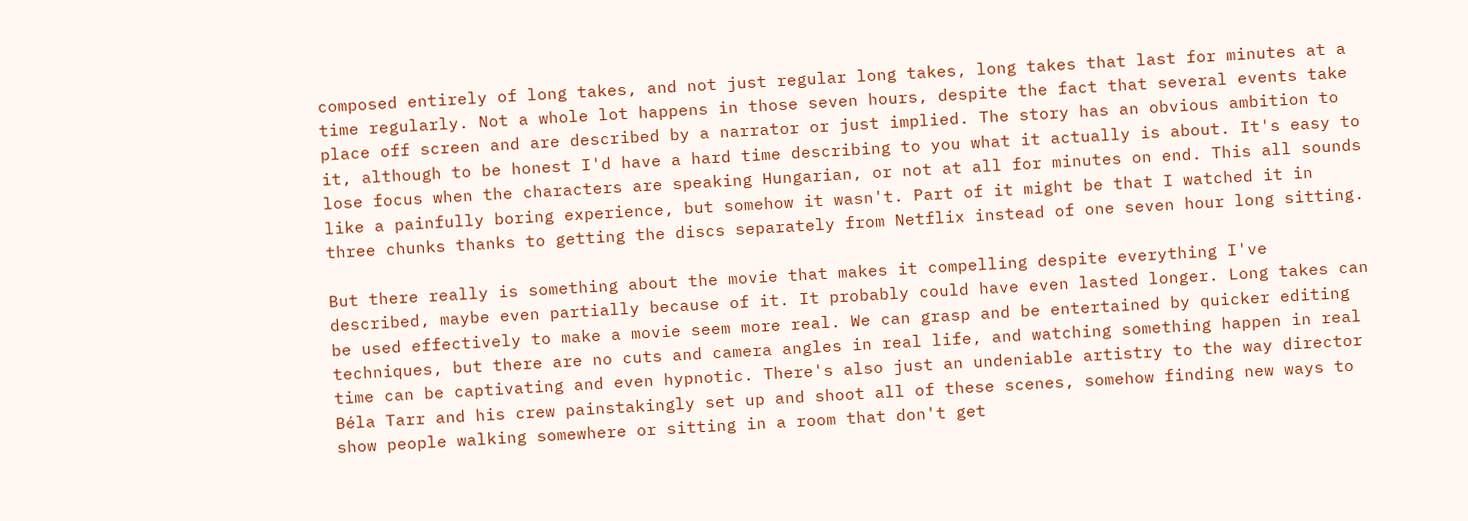composed entirely of long takes, and not just regular long takes, long takes that last for minutes at a time regularly. Not a whole lot happens in those seven hours, despite the fact that several events take place off screen and are described by a narrator or just implied. The story has an obvious ambition to it, although to be honest I'd have a hard time describing to you what it actually is about. It's easy to lose focus when the characters are speaking Hungarian, or not at all for minutes on end. This all sounds like a painfully boring experience, but somehow it wasn't. Part of it might be that I watched it in three chunks thanks to getting the discs separately from Netflix instead of one seven hour long sitting.

But there really is something about the movie that makes it compelling despite everything I've described, maybe even partially because of it. It probably could have even lasted longer. Long takes can be used effectively to make a movie seem more real. We can grasp and be entertained by quicker editing techniques, but there are no cuts and camera angles in real life, and watching something happen in real time can be captivating and even hypnotic. There's also just an undeniable artistry to the way director Béla Tarr and his crew painstakingly set up and shoot all of these scenes, somehow finding new ways to show people walking somewhere or sitting in a room that don't get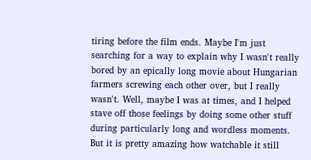tiring before the film ends. Maybe I'm just searching for a way to explain why I wasn't really bored by an epically long movie about Hungarian farmers screwing each other over, but I really wasn't. Well, maybe I was at times, and I helped stave off those feelings by doing some other stuff during particularly long and wordless moments. But it is pretty amazing how watchable it still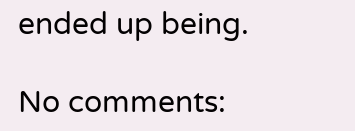ended up being.

No comments: